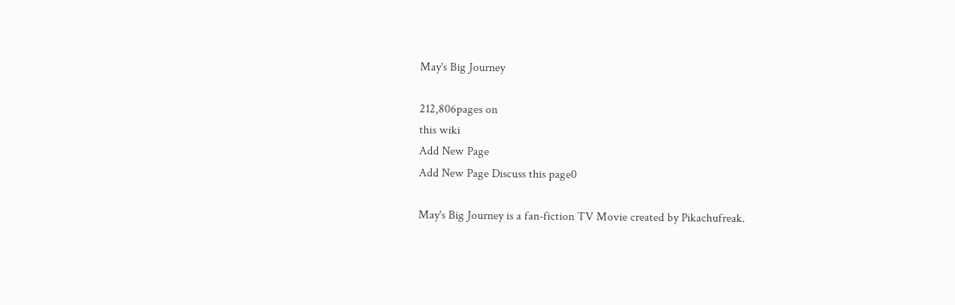May's Big Journey

212,806pages on
this wiki
Add New Page
Add New Page Discuss this page0

May's Big Journey is a fan-fiction TV Movie created by Pikachufreak.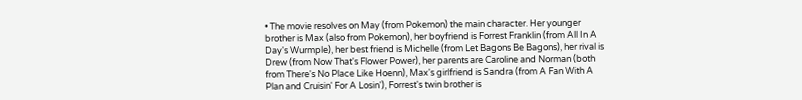• The movie resolves on May (from Pokemon) the main character. Her younger brother is Max (also from Pokemon), her boyfriend is Forrest Franklin (from All In A Day's Wurmple), her best friend is Michelle (from Let Bagons Be Bagons), her rival is Drew (from Now That's Flower Power), her parents are Caroline and Norman (both from There's No Place Like Hoenn), Max's girlfriend is Sandra (from A Fan With A Plan and Cruisin' For A Losin'), Forrest's twin brother is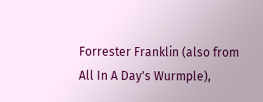Forrester Franklin (also from All In A Day's Wurmple),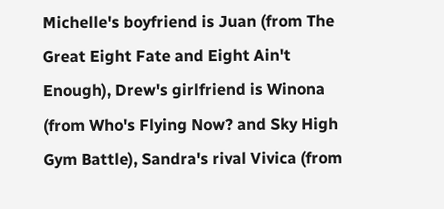Michelle's boyfriend is Juan (from The Great Eight Fate and Eight Ain't Enough), Drew's girlfriend is Winona (from Who's Flying Now? and Sky High Gym Battle), Sandra's rival Vivica (from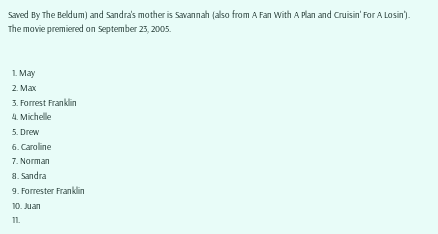Saved By The Beldum) and Sandra's mother is Savannah (also from A Fan With A Plan and Cruisin' For A Losin'). The movie premiered on September 23, 2005.


  1. May
  2. Max
  3. Forrest Franklin
  4. Michelle
  5. Drew
  6. Caroline
  7. Norman
  8. Sandra
  9. Forrester Franklin
  10. Juan
  11.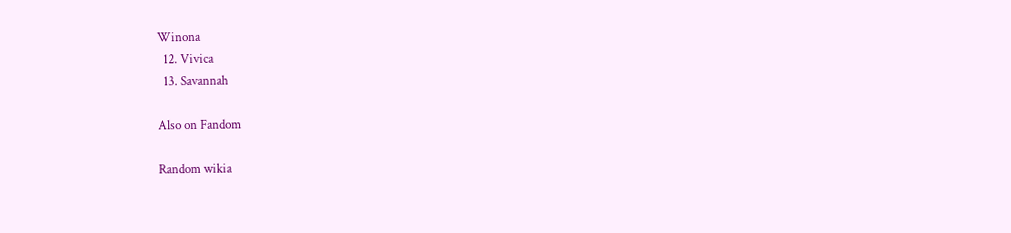Winona
  12. Vivica
  13. Savannah

Also on Fandom

Random wikia